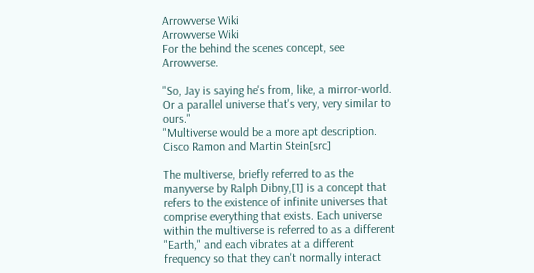Arrowverse Wiki
Arrowverse Wiki
For the behind the scenes concept, see Arrowverse.

"So, Jay is saying he's from, like, a mirror-world. Or a parallel universe that's very, very similar to ours."
"Multiverse would be a more apt description.
Cisco Ramon and Martin Stein[src]

The multiverse, briefly referred to as the manyverse by Ralph Dibny,[1] is a concept that refers to the existence of infinite universes that comprise everything that exists. Each universe within the multiverse is referred to as a different "Earth," and each vibrates at a different frequency so that they can't normally interact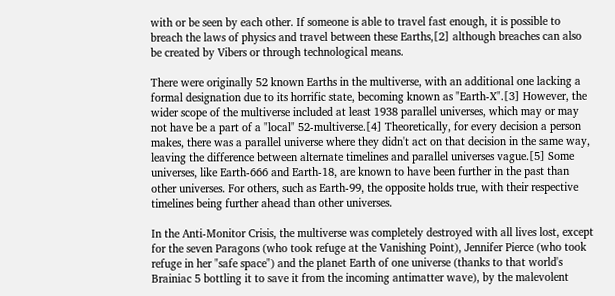with or be seen by each other. If someone is able to travel fast enough, it is possible to breach the laws of physics and travel between these Earths,[2] although breaches can also be created by Vibers or through technological means.

There were originally 52 known Earths in the multiverse, with an additional one lacking a formal designation due to its horrific state, becoming known as "Earth-X".[3] However, the wider scope of the multiverse included at least 1938 parallel universes, which may or may not have be a part of a "local" 52-multiverse.[4] Theoretically, for every decision a person makes, there was a parallel universe where they didn't act on that decision in the same way, leaving the difference between alternate timelines and parallel universes vague.[5] Some universes, like Earth-666 and Earth-18, are known to have been further in the past than other universes. For others, such as Earth-99, the opposite holds true, with their respective timelines being further ahead than other universes.

In the Anti-Monitor Crisis, the multiverse was completely destroyed with all lives lost, except for the seven Paragons (who took refuge at the Vanishing Point), Jennifer Pierce (who took refuge in her "safe space") and the planet Earth of one universe (thanks to that world's Brainiac 5 bottling it to save it from the incoming antimatter wave), by the malevolent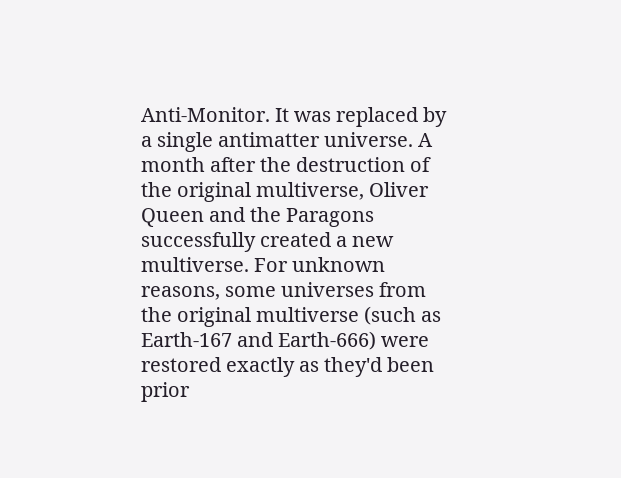Anti-Monitor. It was replaced by a single antimatter universe. A month after the destruction of the original multiverse, Oliver Queen and the Paragons successfully created a new multiverse. For unknown reasons, some universes from the original multiverse (such as Earth-167 and Earth-666) were restored exactly as they'd been prior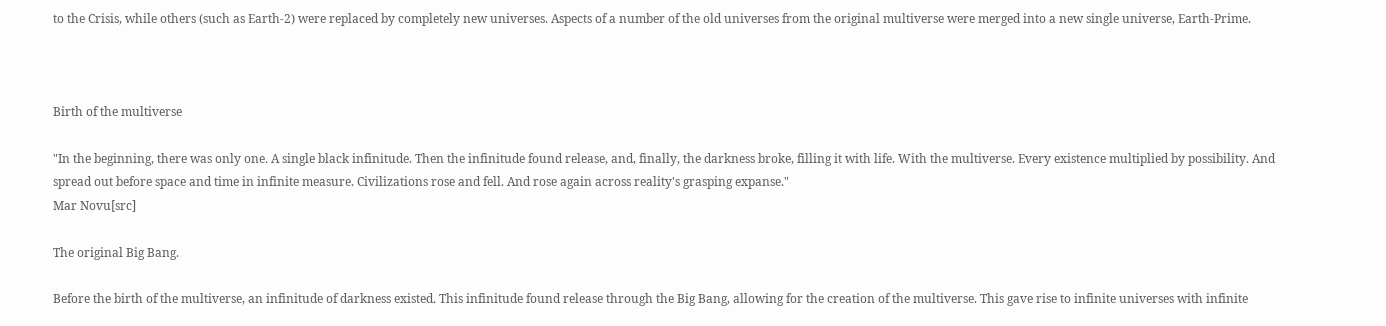to the Crisis, while others (such as Earth-2) were replaced by completely new universes. Aspects of a number of the old universes from the original multiverse were merged into a new single universe, Earth-Prime.



Birth of the multiverse

"In the beginning, there was only one. A single black infinitude. Then the infinitude found release, and, finally, the darkness broke, filling it with life. With the multiverse. Every existence multiplied by possibility. And spread out before space and time in infinite measure. Civilizations rose and fell. And rose again across reality's grasping expanse."
Mar Novu[src]

The original Big Bang.

Before the birth of the multiverse, an infinitude of darkness existed. This infinitude found release through the Big Bang, allowing for the creation of the multiverse. This gave rise to infinite universes with infinite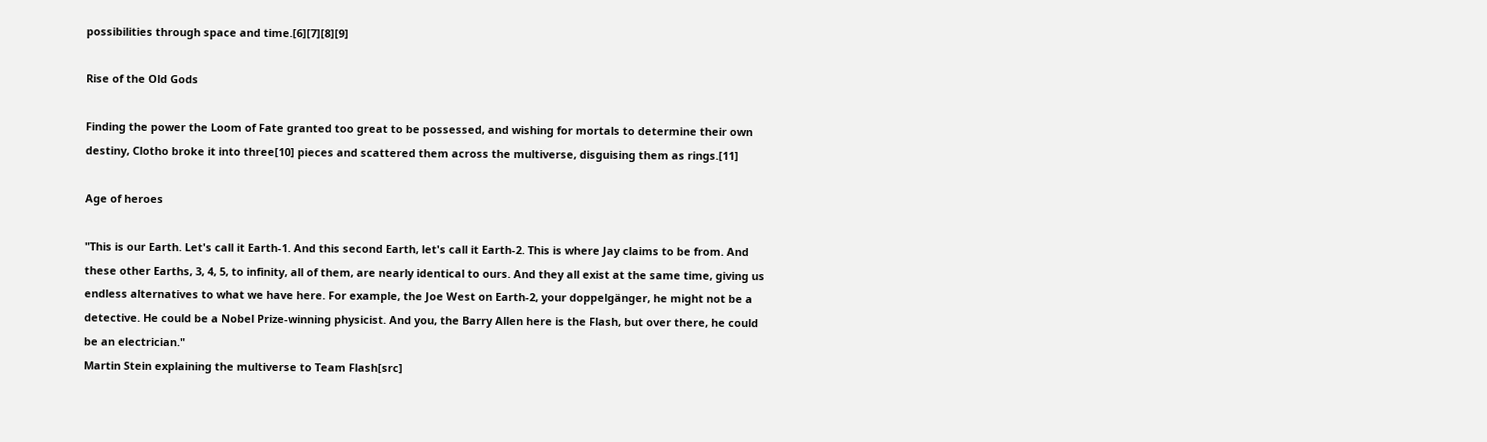possibilities through space and time.[6][7][8][9]

Rise of the Old Gods

Finding the power the Loom of Fate granted too great to be possessed, and wishing for mortals to determine their own destiny, Clotho broke it into three[10] pieces and scattered them across the multiverse, disguising them as rings.[11]

Age of heroes

"This is our Earth. Let's call it Earth-1. And this second Earth, let's call it Earth-2. This is where Jay claims to be from. And these other Earths, 3, 4, 5, to infinity, all of them, are nearly identical to ours. And they all exist at the same time, giving us endless alternatives to what we have here. For example, the Joe West on Earth-2, your doppelgänger, he might not be a detective. He could be a Nobel Prize-winning physicist. And you, the Barry Allen here is the Flash, but over there, he could be an electrician."
Martin Stein explaining the multiverse to Team Flash[src]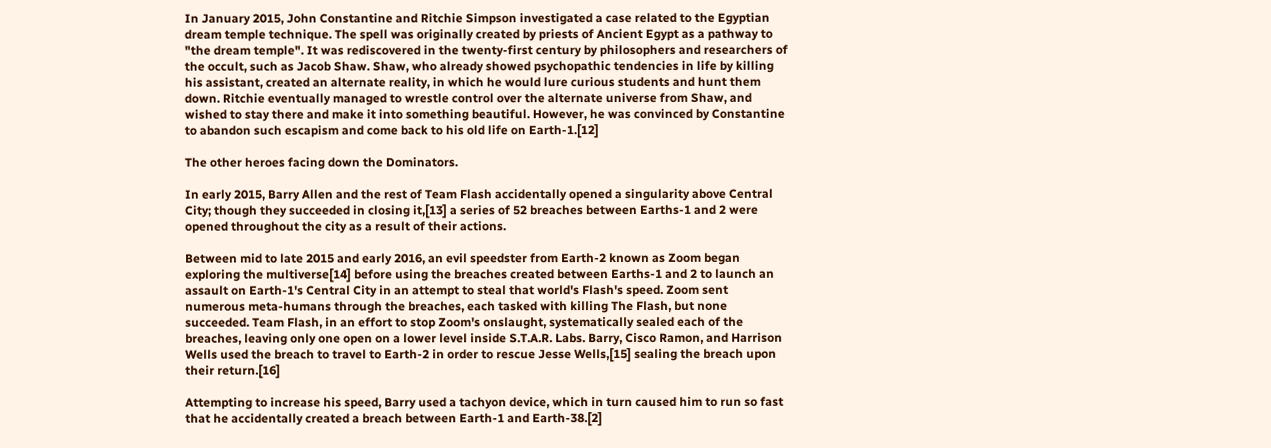In January 2015, John Constantine and Ritchie Simpson investigated a case related to the Egyptian dream temple technique. The spell was originally created by priests of Ancient Egypt as a pathway to "the dream temple". It was rediscovered in the twenty-first century by philosophers and researchers of the occult, such as Jacob Shaw. Shaw, who already showed psychopathic tendencies in life by killing his assistant, created an alternate reality, in which he would lure curious students and hunt them down. Ritchie eventually managed to wrestle control over the alternate universe from Shaw, and wished to stay there and make it into something beautiful. However, he was convinced by Constantine to abandon such escapism and come back to his old life on Earth-1.[12]

The other heroes facing down the Dominators.

In early 2015, Barry Allen and the rest of Team Flash accidentally opened a singularity above Central City; though they succeeded in closing it,[13] a series of 52 breaches between Earths-1 and 2 were opened throughout the city as a result of their actions.

Between mid to late 2015 and early 2016, an evil speedster from Earth-2 known as Zoom began exploring the multiverse[14] before using the breaches created between Earths-1 and 2 to launch an assault on Earth-1's Central City in an attempt to steal that world's Flash's speed. Zoom sent numerous meta-humans through the breaches, each tasked with killing The Flash, but none succeeded. Team Flash, in an effort to stop Zoom's onslaught, systematically sealed each of the breaches, leaving only one open on a lower level inside S.T.A.R. Labs. Barry, Cisco Ramon, and Harrison Wells used the breach to travel to Earth-2 in order to rescue Jesse Wells,[15] sealing the breach upon their return.[16]

Attempting to increase his speed, Barry used a tachyon device, which in turn caused him to run so fast that he accidentally created a breach between Earth-1 and Earth-38.[2]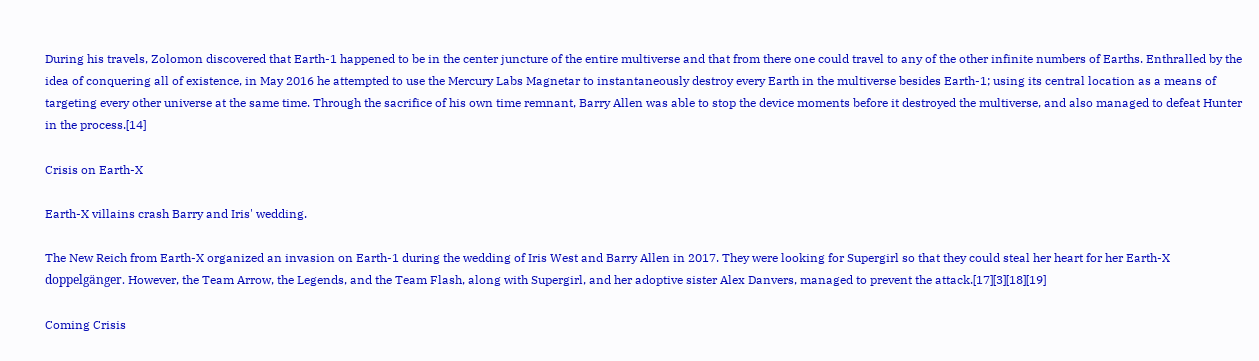During his travels, Zolomon discovered that Earth-1 happened to be in the center juncture of the entire multiverse and that from there one could travel to any of the other infinite numbers of Earths. Enthralled by the idea of conquering all of existence, in May 2016 he attempted to use the Mercury Labs Magnetar to instantaneously destroy every Earth in the multiverse besides Earth-1; using its central location as a means of targeting every other universe at the same time. Through the sacrifice of his own time remnant, Barry Allen was able to stop the device moments before it destroyed the multiverse, and also managed to defeat Hunter in the process.[14]

Crisis on Earth-X

Earth-X villains crash Barry and Iris' wedding.

The New Reich from Earth-X organized an invasion on Earth-1 during the wedding of Iris West and Barry Allen in 2017. They were looking for Supergirl so that they could steal her heart for her Earth-X doppelgänger. However, the Team Arrow, the Legends, and the Team Flash, along with Supergirl, and her adoptive sister Alex Danvers, managed to prevent the attack.[17][3][18][19]

Coming Crisis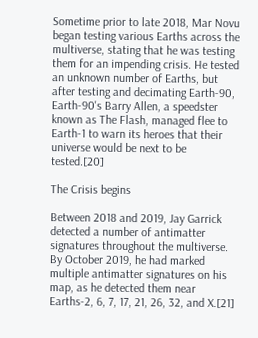Sometime prior to late 2018, Mar Novu began testing various Earths across the multiverse, stating that he was testing them for an impending crisis. He tested an unknown number of Earths, but after testing and decimating Earth-90, Earth-90's Barry Allen, a speedster known as The Flash, managed flee to Earth-1 to warn its heroes that their universe would be next to be tested.[20]

The Crisis begins

Between 2018 and 2019, Jay Garrick detected a number of antimatter signatures throughout the multiverse. By October 2019, he had marked multiple antimatter signatures on his map, as he detected them near Earths-2, 6, 7, 17, 21, 26, 32, and X.[21]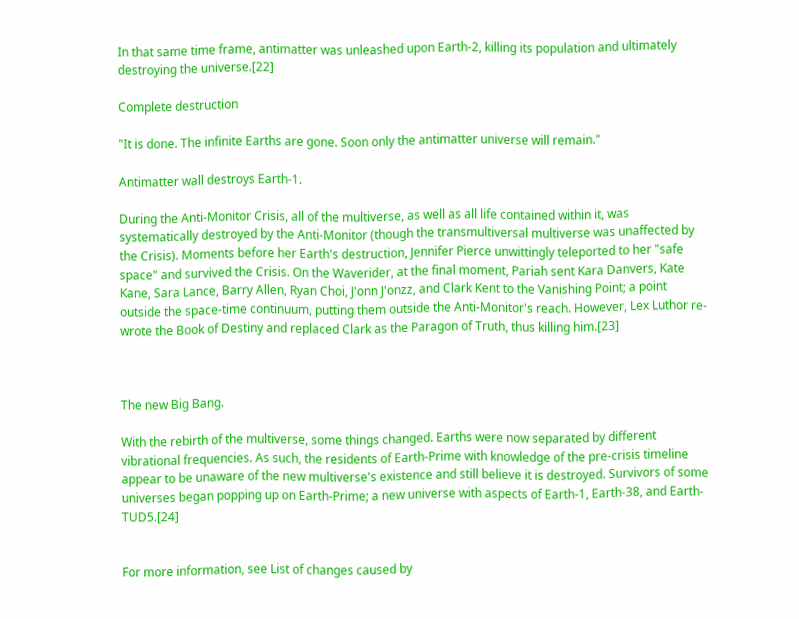In that same time frame, antimatter was unleashed upon Earth-2, killing its population and ultimately destroying the universe.[22]

Complete destruction

"It is done. The infinite Earths are gone. Soon only the antimatter universe will remain."

Antimatter wall destroys Earth-1.

During the Anti-Monitor Crisis, all of the multiverse, as well as all life contained within it, was systematically destroyed by the Anti-Monitor (though the transmultiversal multiverse was unaffected by the Crisis). Moments before her Earth's destruction, Jennifer Pierce unwittingly teleported to her "safe space" and survived the Crisis. On the Waverider, at the final moment, Pariah sent Kara Danvers, Kate Kane, Sara Lance, Barry Allen, Ryan Choi, J'onn J'onzz, and Clark Kent to the Vanishing Point; a point outside the space-time continuum, putting them outside the Anti-Monitor's reach. However, Lex Luthor re-wrote the Book of Destiny and replaced Clark as the Paragon of Truth, thus killing him.[23]



The new Big Bang.

With the rebirth of the multiverse, some things changed. Earths were now separated by different vibrational frequencies. As such, the residents of Earth-Prime with knowledge of the pre-crisis timeline appear to be unaware of the new multiverse's existence and still believe it is destroyed. Survivors of some universes began popping up on Earth-Prime; a new universe with aspects of Earth-1, Earth-38, and Earth-TUD5.[24]


For more information, see List of changes caused by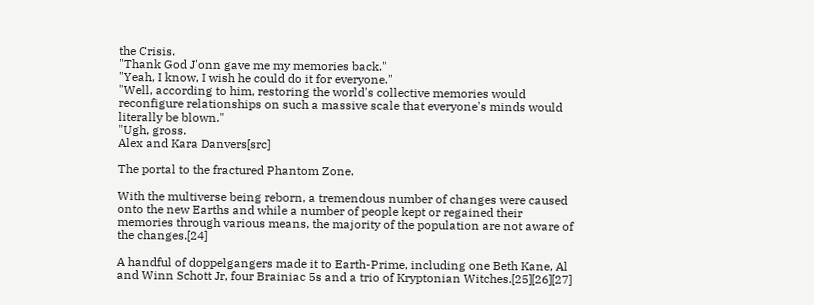the Crisis.
"Thank God J'onn gave me my memories back."
"Yeah, I know, I wish he could do it for everyone."
"Well, according to him, restoring the world's collective memories would reconfigure relationships on such a massive scale that everyone's minds would literally be blown."
"Ugh, gross.
Alex and Kara Danvers[src]

The portal to the fractured Phantom Zone.

With the multiverse being reborn, a tremendous number of changes were caused onto the new Earths and while a number of people kept or regained their memories through various means, the majority of the population are not aware of the changes.[24]

A handful of doppelgangers made it to Earth-Prime, including one Beth Kane, Al and Winn Schott Jr, four Brainiac 5s and a trio of Kryptonian Witches.[25][26][27]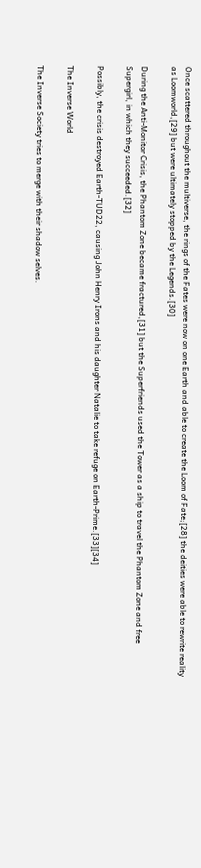Once scattered throughout the multiverse, the rings of the Fates were now on one Earth and able to create the Loom of Fate;[28] the deities were able to rewrite reality as Loomworld,[29] but were ultimately stopped by the Legends.[30]

During the Anti-Monitor Crisis, the Phantom Zone became fractured,[31] but the Superfriends used the Tower as a ship to travel the Phantom Zone and free Supergirl, in which they succeeded.[32]

Possibly, the crisis destroyed Earth-TUD22, causing John Henry Irons and his daughter Natalie to take refuge on Earth-Prime.[33][34]

The Inverse World

The Inverse Society tries to merge with their shadow selves.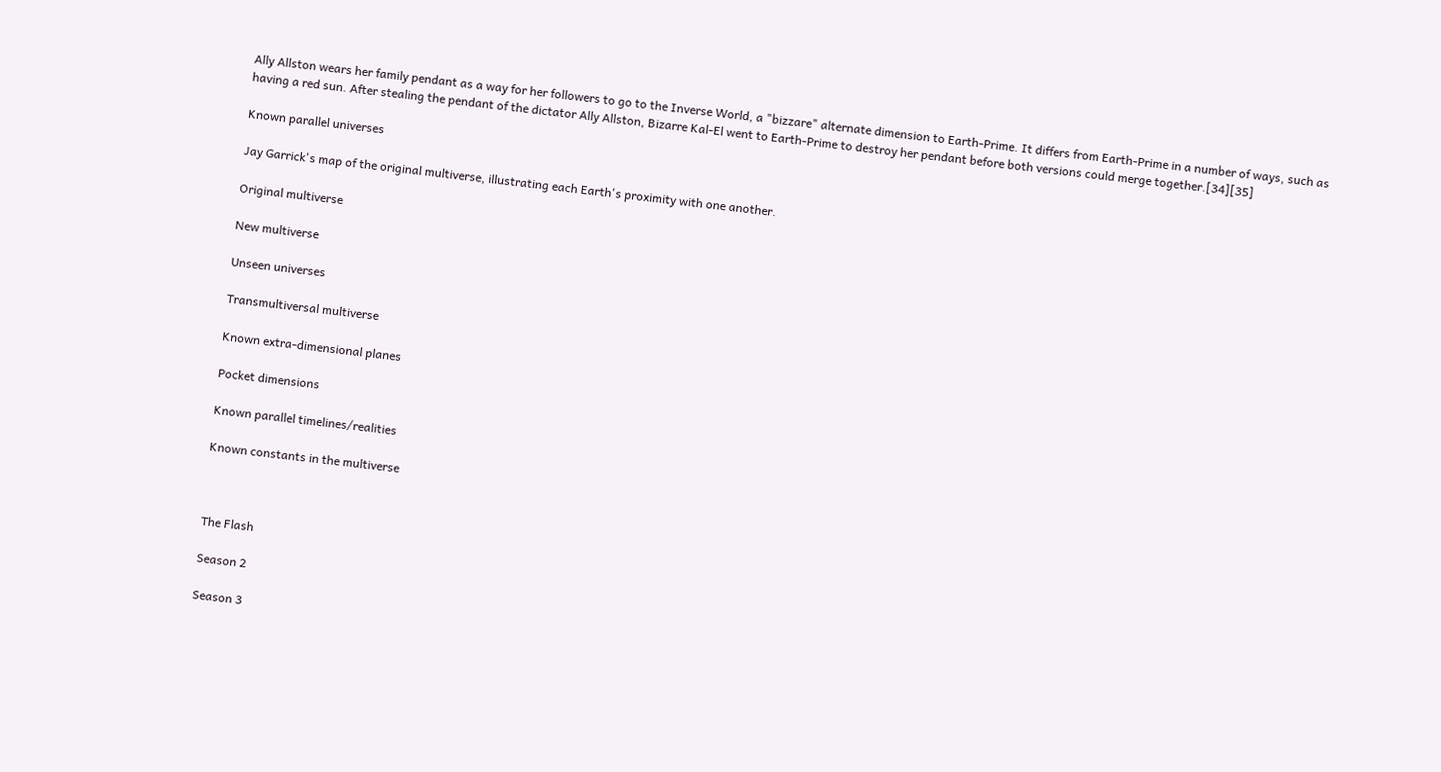Ally Allston wears her family pendant as a way for her followers to go to the Inverse World, a "bizzare" alternate dimension to Earth-Prime. It differs from Earth-Prime in a number of ways, such as having a red sun. After stealing the pendant of the dictator Ally Allston, Bizarre Kal-El went to Earth-Prime to destroy her pendant before both versions could merge together.[34][35]

Known parallel universes

Jay Garrick's map of the original multiverse, illustrating each Earth's proximity with one another.

Original multiverse

New multiverse

Unseen universes

Transmultiversal multiverse

Known extra-dimensional planes

Pocket dimensions

Known parallel timelines/realities

Known constants in the multiverse



The Flash

Season 2

Season 3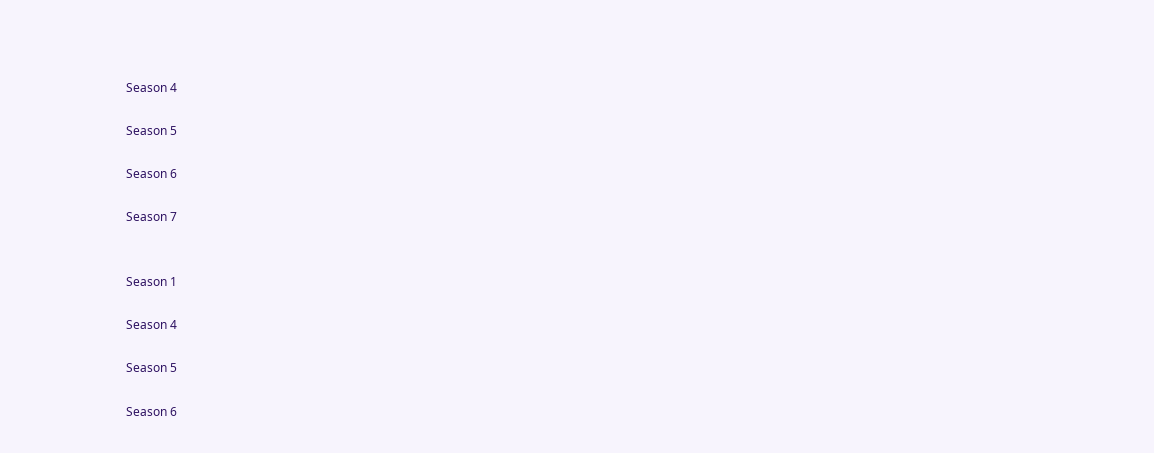Season 4

Season 5

Season 6

Season 7


Season 1

Season 4

Season 5

Season 6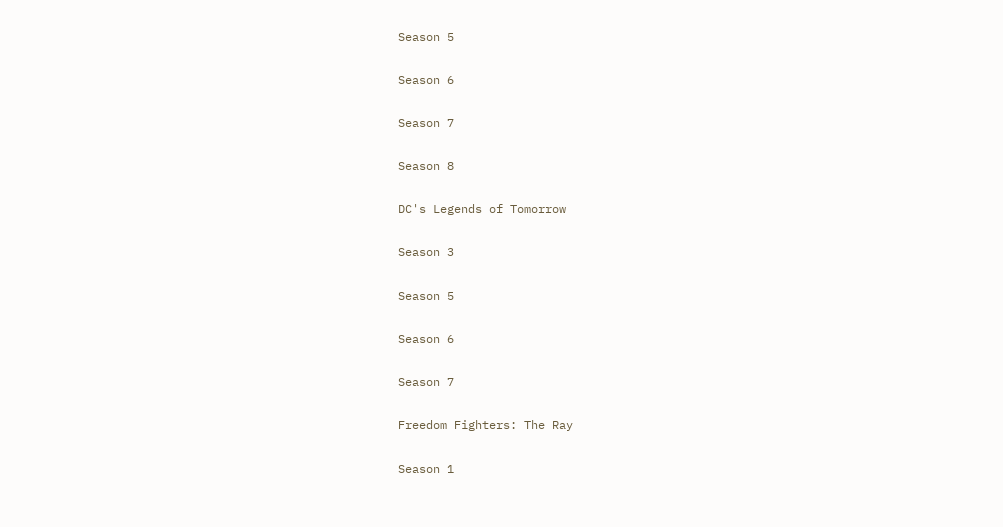Season 5

Season 6

Season 7

Season 8

DC's Legends of Tomorrow

Season 3

Season 5

Season 6

Season 7

Freedom Fighters: The Ray

Season 1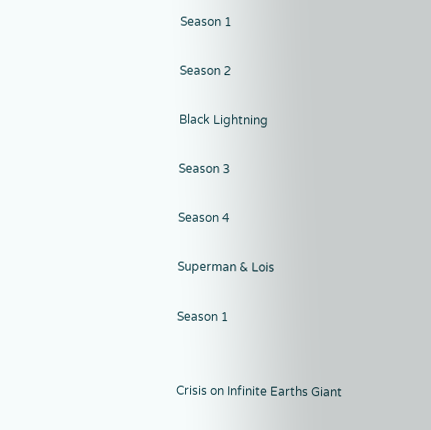Season 1

Season 2

Black Lightning

Season 3

Season 4

Superman & Lois

Season 1


Crisis on Infinite Earths Giant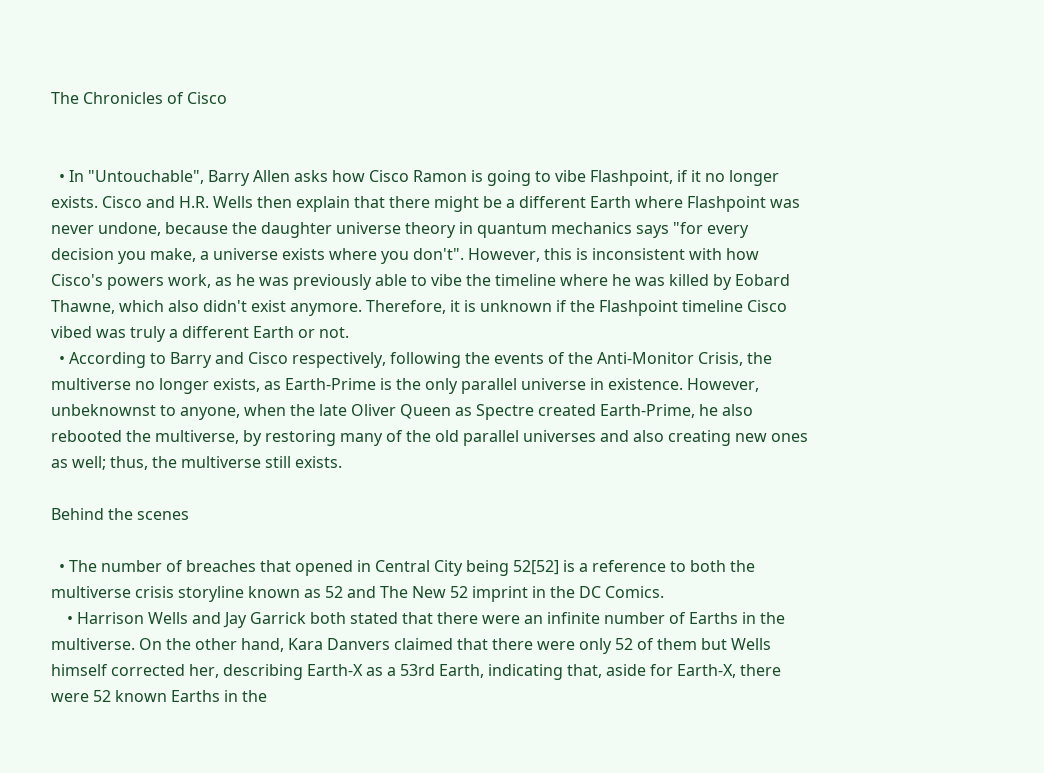The Chronicles of Cisco


  • In "Untouchable", Barry Allen asks how Cisco Ramon is going to vibe Flashpoint, if it no longer exists. Cisco and H.R. Wells then explain that there might be a different Earth where Flashpoint was never undone, because the daughter universe theory in quantum mechanics says "for every decision you make, a universe exists where you don't". However, this is inconsistent with how Cisco's powers work, as he was previously able to vibe the timeline where he was killed by Eobard Thawne, which also didn't exist anymore. Therefore, it is unknown if the Flashpoint timeline Cisco vibed was truly a different Earth or not.
  • According to Barry and Cisco respectively, following the events of the Anti-Monitor Crisis, the multiverse no longer exists, as Earth-Prime is the only parallel universe in existence. However, unbeknownst to anyone, when the late Oliver Queen as Spectre created Earth-Prime, he also rebooted the multiverse, by restoring many of the old parallel universes and also creating new ones as well; thus, the multiverse still exists.

Behind the scenes

  • The number of breaches that opened in Central City being 52[52] is a reference to both the multiverse crisis storyline known as 52 and The New 52 imprint in the DC Comics.
    • Harrison Wells and Jay Garrick both stated that there were an infinite number of Earths in the multiverse. On the other hand, Kara Danvers claimed that there were only 52 of them but Wells himself corrected her, describing Earth-X as a 53rd Earth, indicating that, aside for Earth-X, there were 52 known Earths in the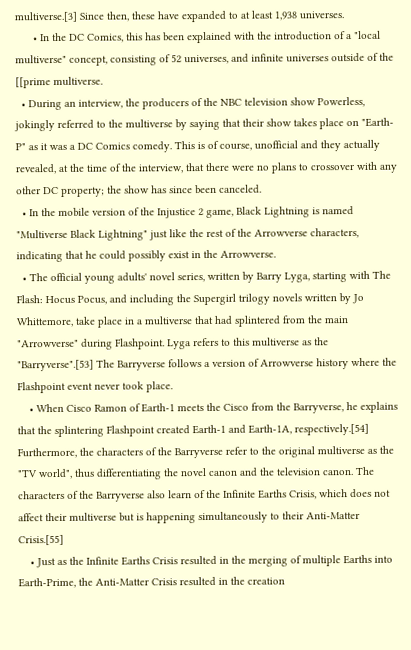multiverse.[3] Since then, these have expanded to at least 1,938 universes.
      • In the DC Comics, this has been explained with the introduction of a "local multiverse" concept, consisting of 52 universes, and infinite universes outside of the [[prime multiverse.
  • During an interview, the producers of the NBC television show Powerless, jokingly referred to the multiverse by saying that their show takes place on "Earth-P" as it was a DC Comics comedy. This is of course, unofficial and they actually revealed, at the time of the interview, that there were no plans to crossover with any other DC property; the show has since been canceled.
  • In the mobile version of the Injustice 2 game, Black Lightning is named "Multiverse Black Lightning" just like the rest of the Arrowverse characters, indicating that he could possibly exist in the Arrowverse.
  • The official young adults' novel series, written by Barry Lyga, starting with The Flash: Hocus Pocus, and including the Supergirl trilogy novels written by Jo Whittemore, take place in a multiverse that had splintered from the main "Arrowverse" during Flashpoint. Lyga refers to this multiverse as the "Barryverse".[53] The Barryverse follows a version of Arrowverse history where the Flashpoint event never took place.
    • When Cisco Ramon of Earth-1 meets the Cisco from the Barryverse, he explains that the splintering Flashpoint created Earth-1 and Earth-1A, respectively.[54] Furthermore, the characters of the Barryverse refer to the original multiverse as the "TV world", thus differentiating the novel canon and the television canon. The characters of the Barryverse also learn of the Infinite Earths Crisis, which does not affect their multiverse but is happening simultaneously to their Anti-Matter Crisis.[55]
    • Just as the Infinite Earths Crisis resulted in the merging of multiple Earths into Earth-Prime, the Anti-Matter Crisis resulted in the creation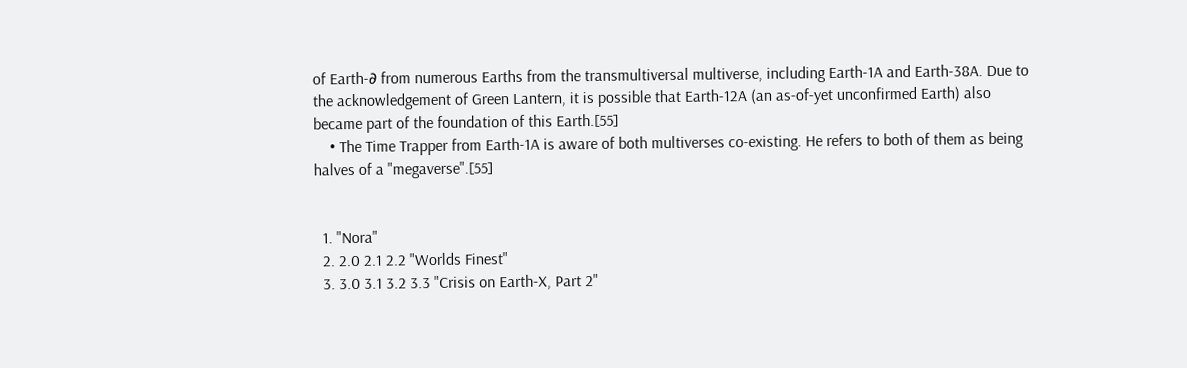of Earth-∂ from numerous Earths from the transmultiversal multiverse, including Earth-1A and Earth-38A. Due to the acknowledgement of Green Lantern, it is possible that Earth-12A (an as-of-yet unconfirmed Earth) also became part of the foundation of this Earth.[55]
    • The Time Trapper from Earth-1A is aware of both multiverses co-existing. He refers to both of them as being halves of a "megaverse".[55]


  1. "Nora"
  2. 2.0 2.1 2.2 "Worlds Finest"
  3. 3.0 3.1 3.2 3.3 "Crisis on Earth-X, Part 2"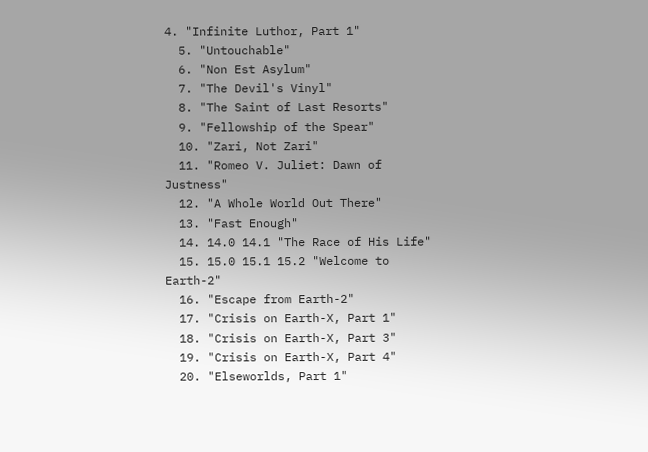4. "Infinite Luthor, Part 1"
  5. "Untouchable"
  6. "Non Est Asylum"
  7. "The Devil's Vinyl"
  8. "The Saint of Last Resorts"
  9. "Fellowship of the Spear"
  10. "Zari, Not Zari"
  11. "Romeo V. Juliet: Dawn of Justness"
  12. "A Whole World Out There"
  13. "Fast Enough"
  14. 14.0 14.1 "The Race of His Life"
  15. 15.0 15.1 15.2 "Welcome to Earth-2"
  16. "Escape from Earth-2"
  17. "Crisis on Earth-X, Part 1"
  18. "Crisis on Earth-X, Part 3"
  19. "Crisis on Earth-X, Part 4"
  20. "Elseworlds, Part 1"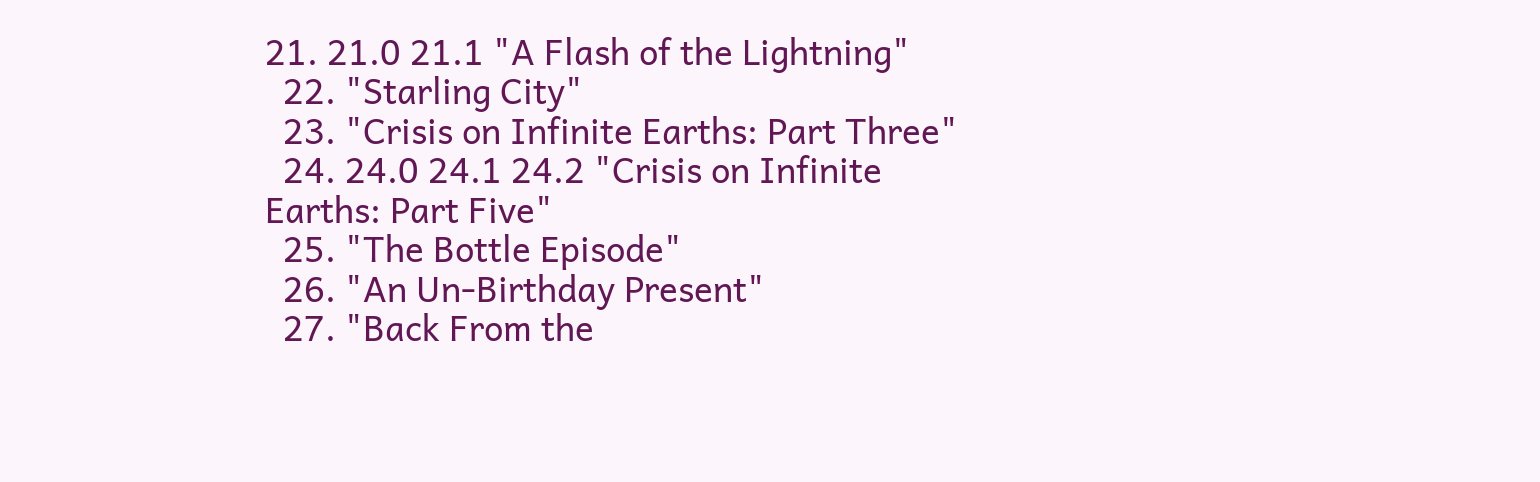21. 21.0 21.1 "A Flash of the Lightning"
  22. "Starling City"
  23. "Crisis on Infinite Earths: Part Three"
  24. 24.0 24.1 24.2 "Crisis on Infinite Earths: Part Five"
  25. "The Bottle Episode"
  26. "An Un-Birthday Present"
  27. "Back From the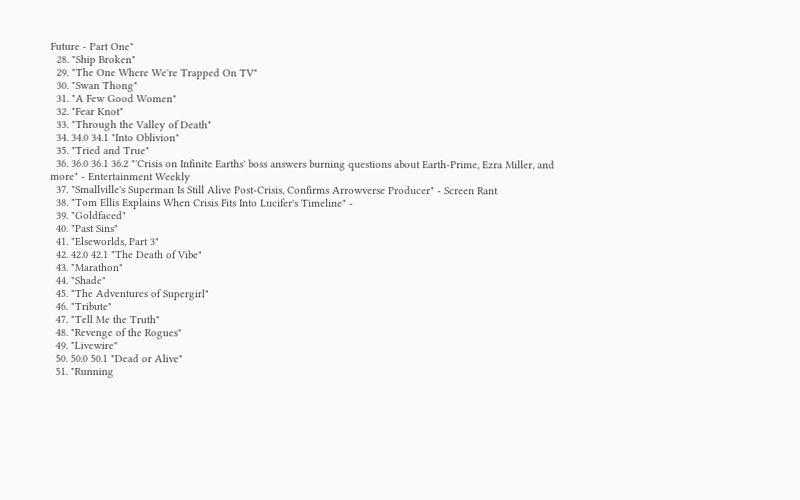Future - Part One"
  28. "Ship Broken"
  29. "The One Where We're Trapped On TV"
  30. "Swan Thong"
  31. "A Few Good Women"
  32. "Fear Knot"
  33. "Through the Valley of Death"
  34. 34.0 34.1 "Into Oblivion"
  35. "Tried and True"
  36. 36.0 36.1 36.2 "'Crisis on Infinite Earths' boss answers burning questions about Earth-Prime, Ezra Miller, and more" - Entertainment Weekly
  37. "Smallville's Superman Is Still Alive Post-Crisis, Confirms Arrowverse Producer" - Screen Rant
  38. "Tom Ellis Explains When Crisis Fits Into Lucifer's Timeline" -
  39. "Goldfaced"
  40. "Past Sins"
  41. "Elseworlds, Part 3"
  42. 42.0 42.1 "The Death of Vibe"
  43. "Marathon"
  44. "Shade"
  45. "The Adventures of Supergirl"
  46. "Tribute"
  47. "Tell Me the Truth"
  48. "Revenge of the Rogues"
  49. "Livewire"
  50. 50.0 50.1 "Dead or Alive"
  51. "Running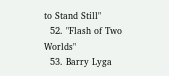to Stand Still"
  52. "Flash of Two Worlds"
  53. Barry Lyga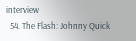interview
  54. The Flash: Johnny Quick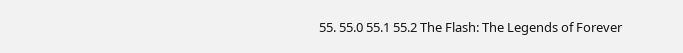55. 55.0 55.1 55.2 The Flash: The Legends of Forever